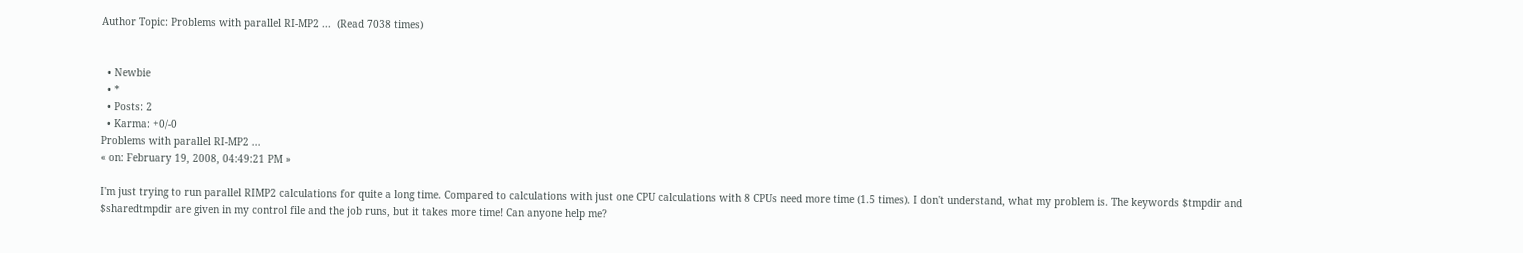Author Topic: Problems with parallel RI-MP2 ...  (Read 7038 times)


  • Newbie
  • *
  • Posts: 2
  • Karma: +0/-0
Problems with parallel RI-MP2 ...
« on: February 19, 2008, 04:49:21 PM »

I'm just trying to run parallel RIMP2 calculations for quite a long time. Compared to calculations with just one CPU calculations with 8 CPUs need more time (1.5 times). I don't understand, what my problem is. The keywords $tmpdir and $sharedtmpdir are given in my control file and the job runs, but it takes more time! Can anyone help me?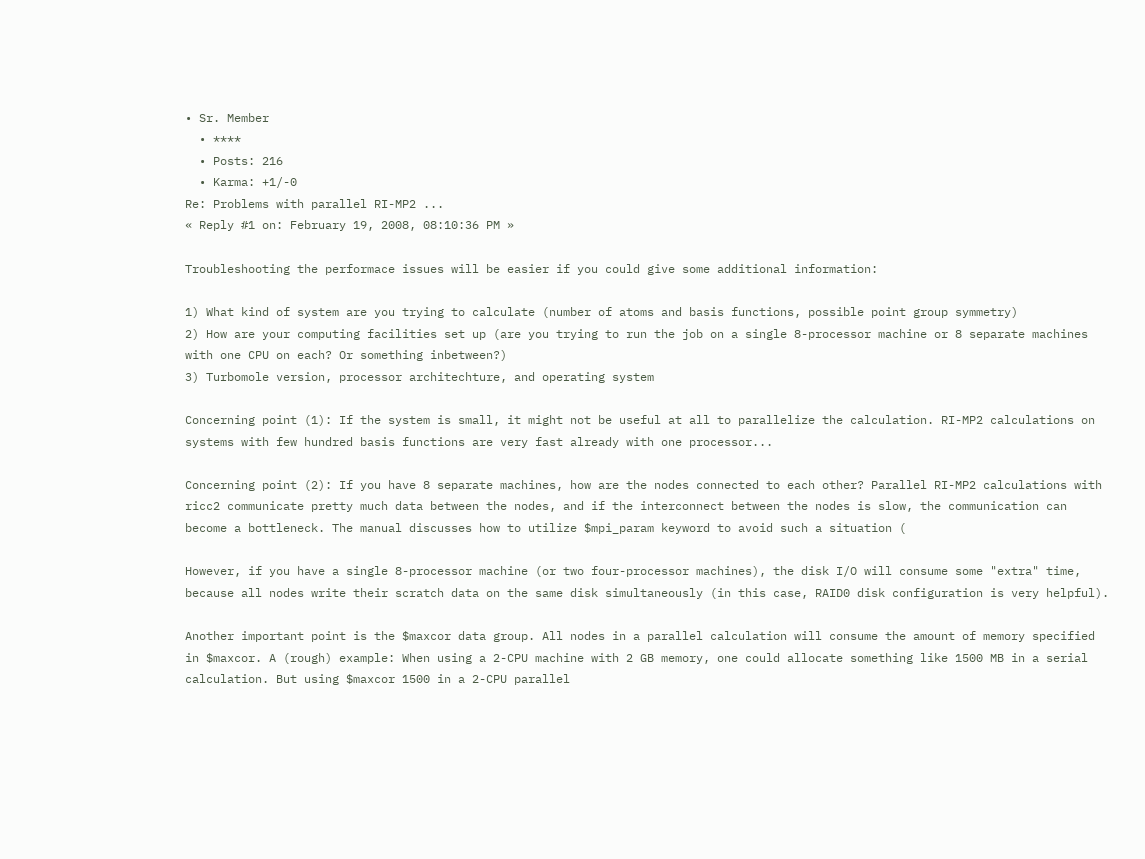• Sr. Member
  • ****
  • Posts: 216
  • Karma: +1/-0
Re: Problems with parallel RI-MP2 ...
« Reply #1 on: February 19, 2008, 08:10:36 PM »

Troubleshooting the performace issues will be easier if you could give some additional information:

1) What kind of system are you trying to calculate (number of atoms and basis functions, possible point group symmetry)
2) How are your computing facilities set up (are you trying to run the job on a single 8-processor machine or 8 separate machines with one CPU on each? Or something inbetween?)
3) Turbomole version, processor architechture, and operating system

Concerning point (1): If the system is small, it might not be useful at all to parallelize the calculation. RI-MP2 calculations on systems with few hundred basis functions are very fast already with one processor...

Concerning point (2): If you have 8 separate machines, how are the nodes connected to each other? Parallel RI-MP2 calculations with ricc2 communicate pretty much data between the nodes, and if the interconnect between the nodes is slow, the communication can become a bottleneck. The manual discusses how to utilize $mpi_param keyword to avoid such a situation (

However, if you have a single 8-processor machine (or two four-processor machines), the disk I/O will consume some "extra" time, because all nodes write their scratch data on the same disk simultaneously (in this case, RAID0 disk configuration is very helpful).

Another important point is the $maxcor data group. All nodes in a parallel calculation will consume the amount of memory specified in $maxcor. A (rough) example: When using a 2-CPU machine with 2 GB memory, one could allocate something like 1500 MB in a serial calculation. But using $maxcor 1500 in a 2-CPU parallel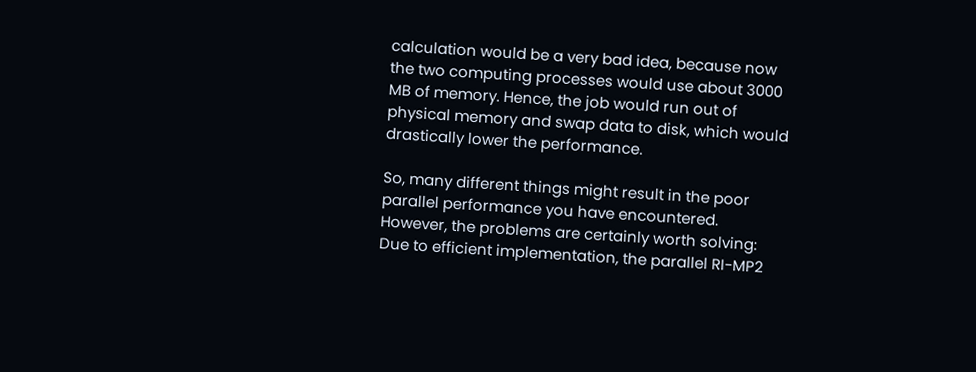calculation would be a very bad idea, because now the two computing processes would use about 3000 MB of memory. Hence, the job would run out of physical memory and swap data to disk, which would drastically lower the performance.

So, many different things might result in the poor parallel performance you have encountered. However, the problems are certainly worth solving: Due to efficient implementation, the parallel RI-MP2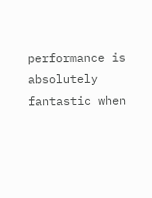performance is absolutely fantastic when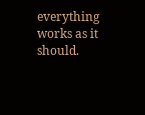everything works as it should.